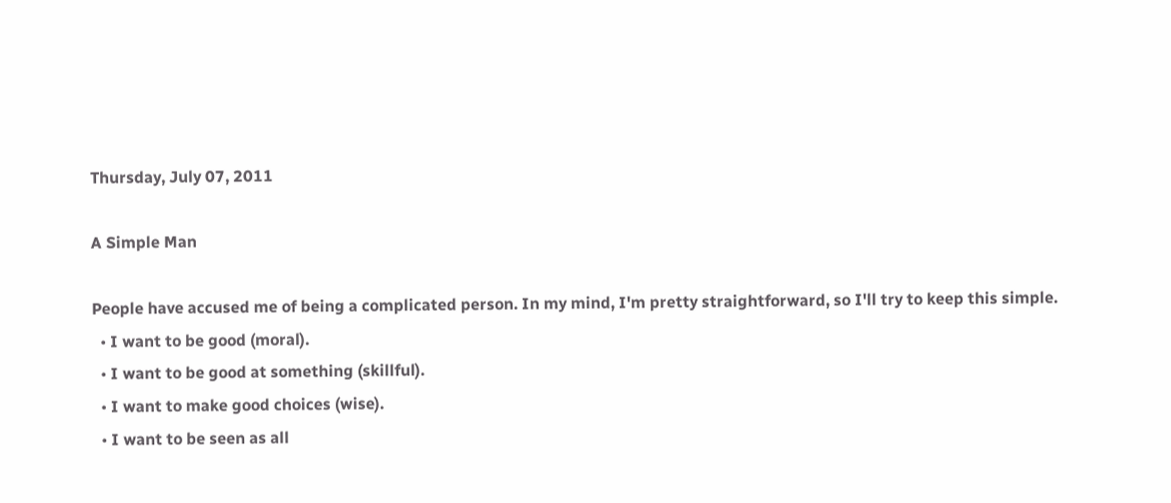Thursday, July 07, 2011

A Simple Man

People have accused me of being a complicated person. In my mind, I'm pretty straightforward, so I'll try to keep this simple.
  • I want to be good (moral).
  • I want to be good at something (skillful).
  • I want to make good choices (wise).
  • I want to be seen as all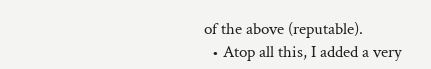of the above (reputable).
  • Atop all this, I added a very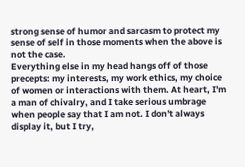strong sense of humor and sarcasm to protect my sense of self in those moments when the above is not the case.
Everything else in my head hangs off of those precepts: my interests, my work ethics, my choice of women or interactions with them. At heart, I'm a man of chivalry, and I take serious umbrage when people say that I am not. I don't always display it, but I try,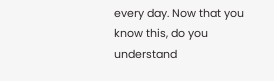every day. Now that you know this, do you understand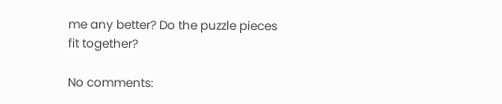me any better? Do the puzzle pieces fit together?

No comments: